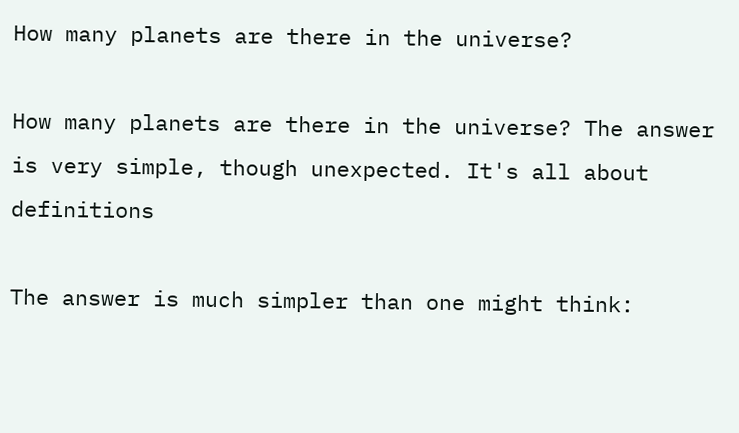How many planets are there in the universe?

How many planets are there in the universe? The answer is very simple, though unexpected. It's all about definitions

The answer is much simpler than one might think: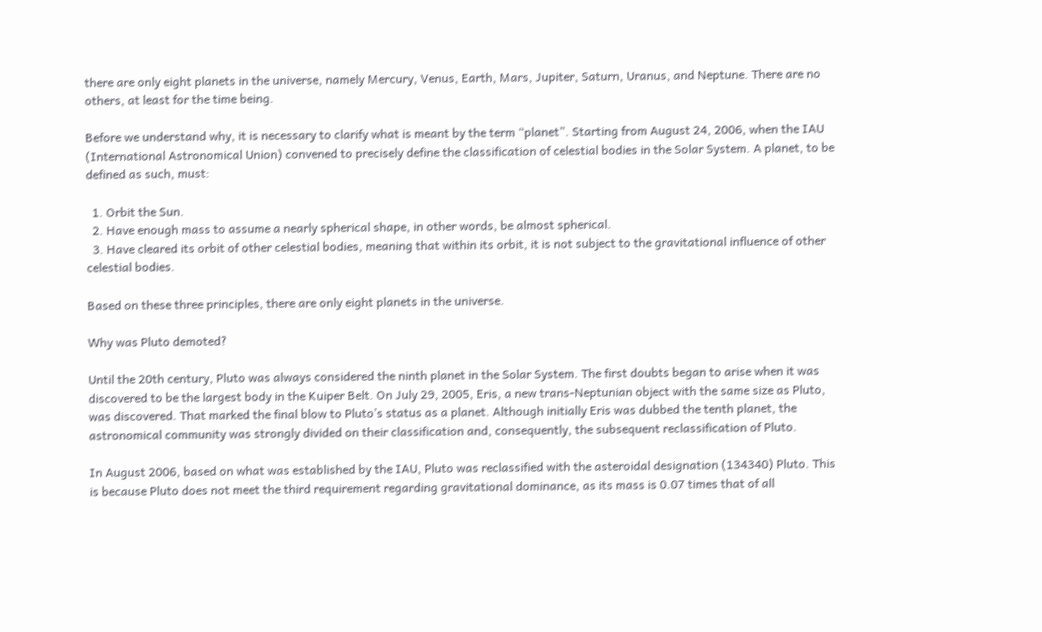there are only eight planets in the universe, namely Mercury, Venus, Earth, Mars, Jupiter, Saturn, Uranus, and Neptune. There are no others, at least for the time being.

Before we understand why, it is necessary to clarify what is meant by the term “planet”. Starting from August 24, 2006, when the IAU (International Astronomical Union) convened to precisely define the classification of celestial bodies in the Solar System. A planet, to be defined as such, must:

  1. Orbit the Sun.
  2. Have enough mass to assume a nearly spherical shape, in other words, be almost spherical.
  3. Have cleared its orbit of other celestial bodies, meaning that within its orbit, it is not subject to the gravitational influence of other celestial bodies.

Based on these three principles, there are only eight planets in the universe.

Why was Pluto demoted?

Until the 20th century, Pluto was always considered the ninth planet in the Solar System. The first doubts began to arise when it was discovered to be the largest body in the Kuiper Belt. On July 29, 2005, Eris, a new trans-Neptunian object with the same size as Pluto, was discovered. That marked the final blow to Pluto’s status as a planet. Although initially Eris was dubbed the tenth planet, the astronomical community was strongly divided on their classification and, consequently, the subsequent reclassification of Pluto.

In August 2006, based on what was established by the IAU, Pluto was reclassified with the asteroidal designation (134340) Pluto. This is because Pluto does not meet the third requirement regarding gravitational dominance, as its mass is 0.07 times that of all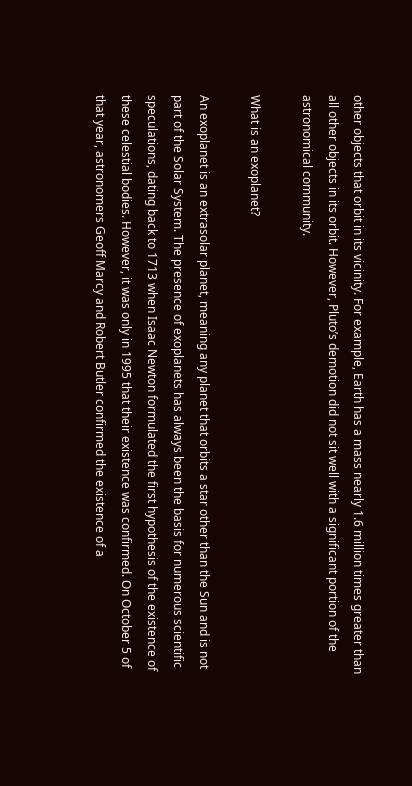other objects that orbit in its vicinity. For example, Earth has a mass nearly 1.6 million times greater than all other objects in its orbit. However, Pluto’s demotion did not sit well with a significant portion of the astronomical community.

What is an exoplanet?

An exoplanet is an extrasolar planet, meaning any planet that orbits a star other than the Sun and is not part of the Solar System. The presence of exoplanets has always been the basis for numerous scientific speculations, dating back to 1713 when Isaac Newton formulated the first hypothesis of the existence of these celestial bodies. However, it was only in 1995 that their existence was confirmed. On October 5 of that year, astronomers Geoff Marcy and Robert Butler confirmed the existence of a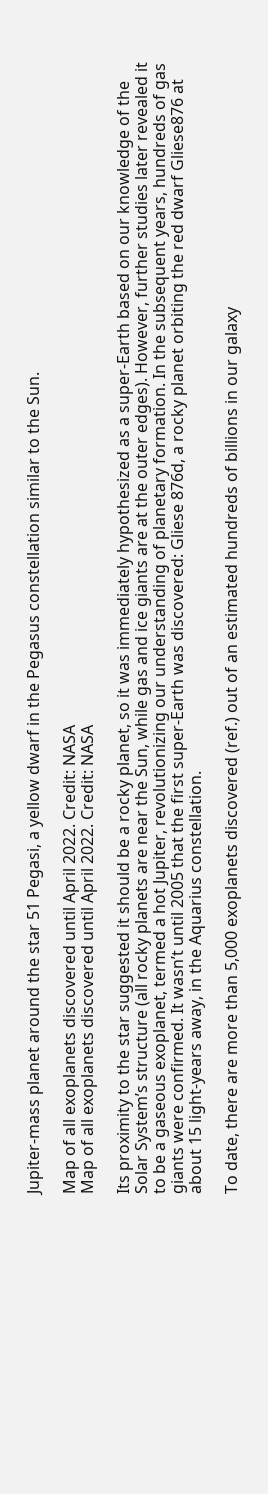Jupiter-mass planet around the star 51 Pegasi, a yellow dwarf in the Pegasus constellation similar to the Sun.

Map of all exoplanets discovered until April 2022. Credit: NASA
Map of all exoplanets discovered until April 2022. Credit: NASA

Its proximity to the star suggested it should be a rocky planet, so it was immediately hypothesized as a super-Earth based on our knowledge of the Solar System’s structure (all rocky planets are near the Sun, while gas and ice giants are at the outer edges). However, further studies later revealed it to be a gaseous exoplanet, termed a hot Jupiter, revolutionizing our understanding of planetary formation. In the subsequent years, hundreds of gas giants were confirmed. It wasn’t until 2005 that the first super-Earth was discovered: Gliese 876d, a rocky planet orbiting the red dwarf Gliese876 at about 15 light-years away, in the Aquarius constellation.

To date, there are more than 5,000 exoplanets discovered (ref.) out of an estimated hundreds of billions in our galaxy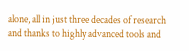alone, all in just three decades of research and thanks to highly advanced tools and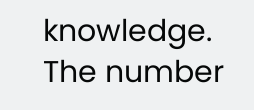knowledge. The number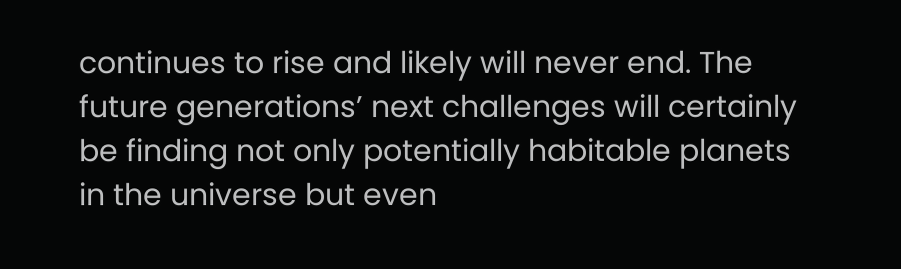continues to rise and likely will never end. The future generations’ next challenges will certainly be finding not only potentially habitable planets in the universe but even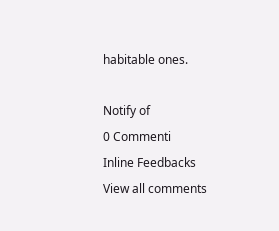habitable ones.

Notify of
0 Commenti
Inline Feedbacks
View all comments